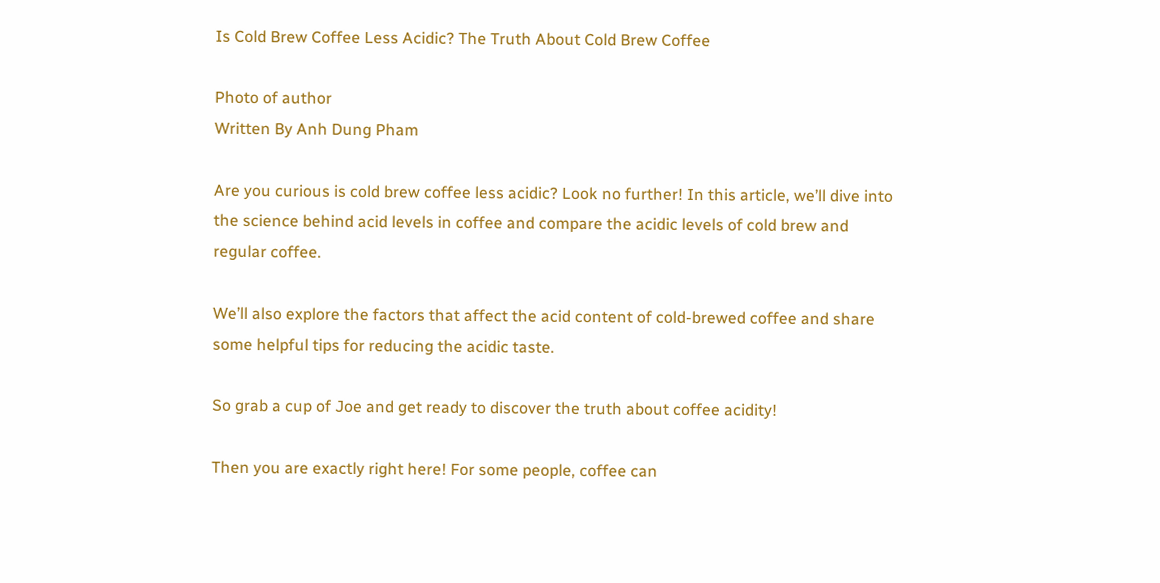Is Cold Brew Coffee Less Acidic? The Truth About Cold Brew Coffee

Photo of author
Written By Anh Dung Pham

Are you curious is cold brew coffee less acidic? Look no further! In this article, we’ll dive into the science behind acid levels in coffee and compare the acidic levels of cold brew and regular coffee.

We’ll also explore the factors that affect the acid content of cold-brewed coffee and share some helpful tips for reducing the acidic taste.

So grab a cup of Joe and get ready to discover the truth about coffee acidity!

Then you are exactly right here! For some people, coffee can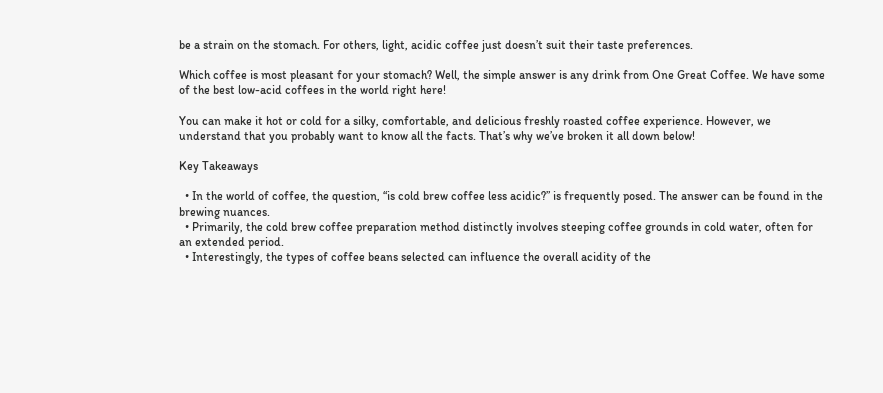be a strain on the stomach. For others, light, acidic coffee just doesn’t suit their taste preferences.

Which coffee is most pleasant for your stomach? Well, the simple answer is any drink from One Great Coffee. We have some of the best low-acid coffees in the world right here!

You can make it hot or cold for a silky, comfortable, and delicious freshly roasted coffee experience. However, we understand that you probably want to know all the facts. That’s why we’ve broken it all down below!

Key Takeaways

  • In the world of coffee, the question, “is cold brew coffee less acidic?” is frequently posed. The answer can be found in the brewing nuances.
  • Primarily, the cold brew coffee preparation method distinctly involves steeping coffee grounds in cold water, often for an extended period.
  • Interestingly, the types of coffee beans selected can influence the overall acidity of the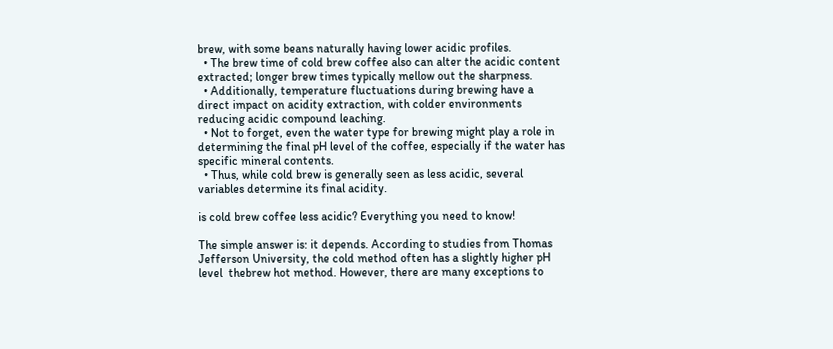brew, with some beans naturally having lower acidic profiles.
  • The brew time of cold brew coffee also can alter the acidic content extracted; longer brew times typically mellow out the sharpness.
  • Additionally, temperature fluctuations during brewing have a direct impact on acidity extraction, with colder environments reducing acidic compound leaching.
  • Not to forget, even the water type for brewing might play a role in determining the final pH level of the coffee, especially if the water has specific mineral contents.
  • Thus, while cold brew is generally seen as less acidic, several variables determine its final acidity.

is cold brew coffee less acidic? Everything you need to know!

The simple answer is: it depends. According to studies from Thomas Jefferson University, the cold method often has a slightly higher pH level  thebrew hot method. However, there are many exceptions to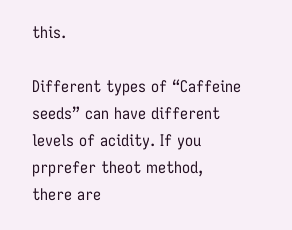this.

Different types of “Caffeine seeds” can have different levels of acidity. If you prprefer theot method, there are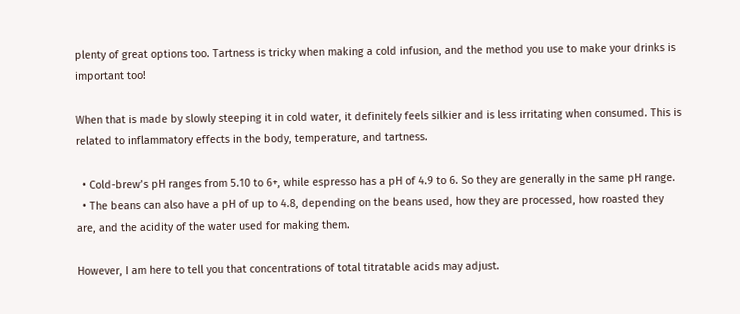plenty of great options too. Tartness is tricky when making a cold infusion, and the method you use to make your drinks is important too!

When that is made by slowly steeping it in cold water, it definitely feels silkier and is less irritating when consumed. This is related to inflammatory effects in the body, temperature, and tartness.

  • Cold-brew’s pH ranges from 5.10 to 6+, while espresso has a pH of 4.9 to 6. So they are generally in the same pH range.
  • The beans can also have a pH of up to 4.8, depending on the beans used, how they are processed, how roasted they are, and the acidity of the water used for making them.

However, I am here to tell you that concentrations of total titratable acids may adjust.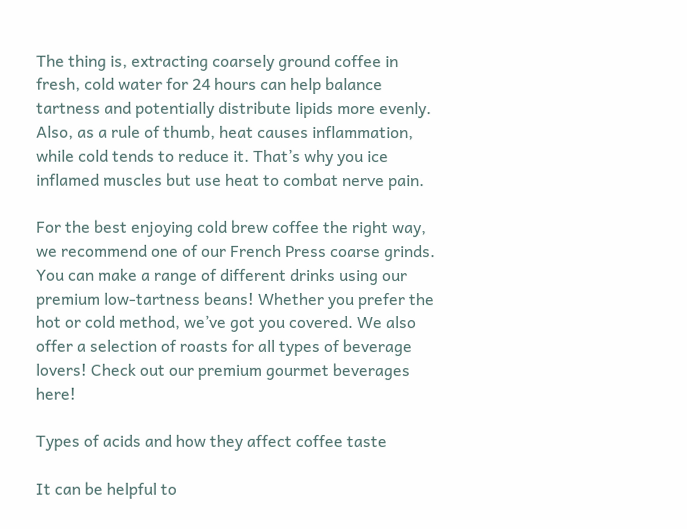The thing is, extracting coarsely ground coffee in fresh, cold water for 24 hours can help balance tartness and potentially distribute lipids more evenly. Also, as a rule of thumb, heat causes inflammation, while cold tends to reduce it. That’s why you ice inflamed muscles but use heat to combat nerve pain.

For the best enjoying cold brew coffee the right way, we recommend one of our French Press coarse grinds. You can make a range of different drinks using our premium low-tartness beans! Whether you prefer the hot or cold method, we’ve got you covered. We also offer a selection of roasts for all types of beverage lovers! Check out our premium gourmet beverages here!

Types of acids and how they affect coffee taste

It can be helpful to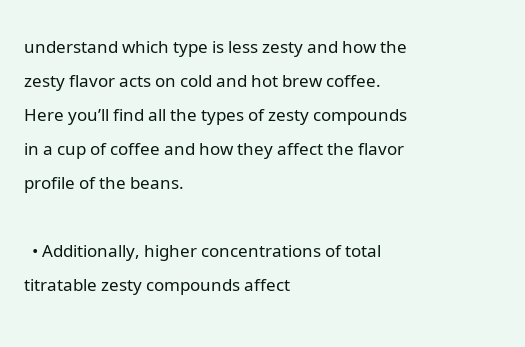understand which type is less zesty and how the zesty flavor acts on cold and hot brew coffee. Here you’ll find all the types of zesty compounds in a cup of coffee and how they affect the flavor profile of the beans.

  • Additionally, higher concentrations of total titratable zesty compounds affect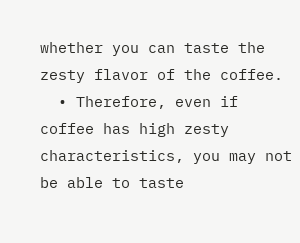whether you can taste the zesty flavor of the coffee.
  • Therefore, even if coffee has high zesty characteristics, you may not be able to taste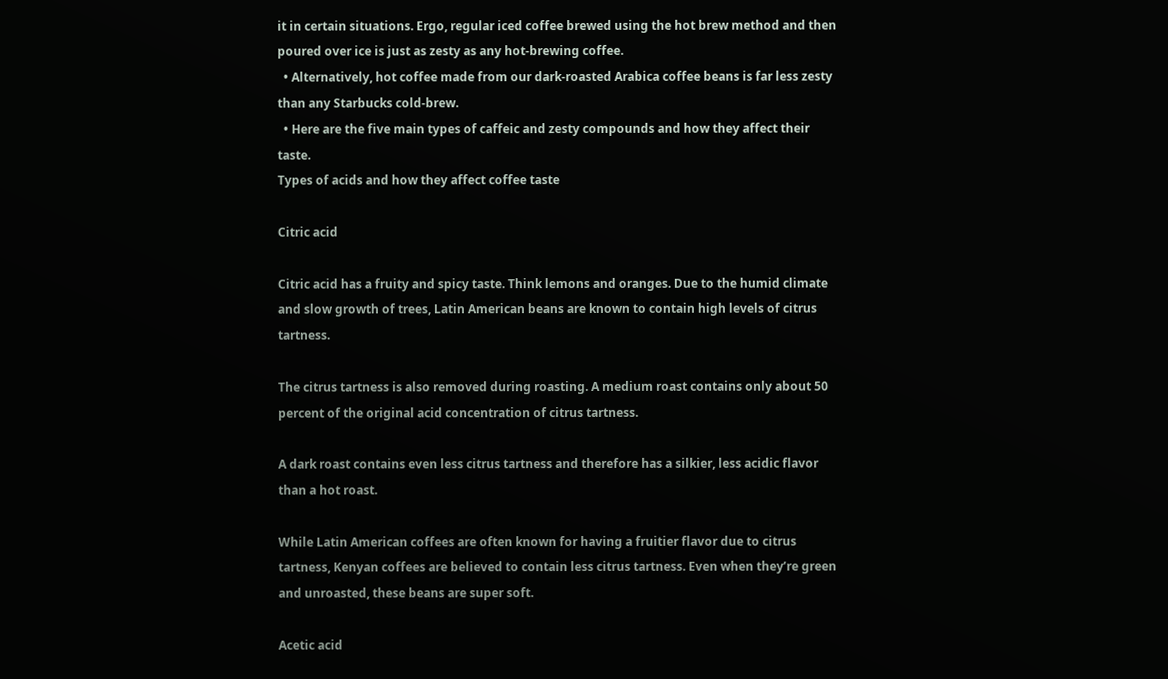it in certain situations. Ergo, regular iced coffee brewed using the hot brew method and then poured over ice is just as zesty as any hot-brewing coffee.
  • Alternatively, hot coffee made from our dark-roasted Arabica coffee beans is far less zesty than any Starbucks cold-brew.
  • Here are the five main types of caffeic and zesty compounds and how they affect their taste.
Types of acids and how they affect coffee taste

Citric acid

Citric acid has a fruity and spicy taste. Think lemons and oranges. Due to the humid climate and slow growth of trees, Latin American beans are known to contain high levels of citrus tartness.

The citrus tartness is also removed during roasting. A medium roast contains only about 50 percent of the original acid concentration of citrus tartness.

A dark roast contains even less citrus tartness and therefore has a silkier, less acidic flavor than a hot roast.

While Latin American coffees are often known for having a fruitier flavor due to citrus tartness, Kenyan coffees are believed to contain less citrus tartness. Even when they’re green and unroasted, these beans are super soft.

Acetic acid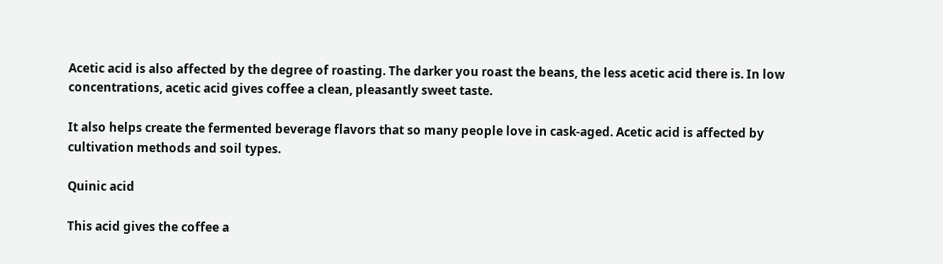Acetic acid is also affected by the degree of roasting. The darker you roast the beans, the less acetic acid there is. In low concentrations, acetic acid gives coffee a clean, pleasantly sweet taste.

It also helps create the fermented beverage flavors that so many people love in cask-aged. Acetic acid is affected by cultivation methods and soil types.

Quinic acid

This acid gives the coffee a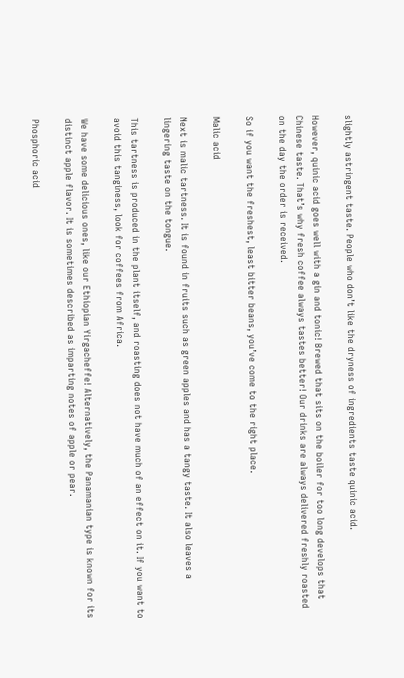slightly astringent taste. People who don’t like the dryness of ingredients taste quinic acid.

However, quinic acid goes well with a gin and tonic! Brewed that sits on the boiler for too long develops that Chinese taste. That’s why fresh coffee always tastes better! Our drinks are always delivered freshly roasted on the day the order is received.

So if you want the freshest, least bitter beans, you’ve come to the right place.

Malic acid

Next is malic tartness. It is found in fruits such as green apples and has a tangy taste. It also leaves a lingering taste on the tongue.

This tartness is produced in the plant itself, and roasting does not have much of an effect on it. If you want to avoid this tanginess, look for coffees from Africa.

We have some delicious ones, like our Ethiopian Yirgacheffe! Alternatively, the Panamanian type is known for its distinct apple flavor. It is sometimes described as imparting notes of apple or pear.

Phosphoric acid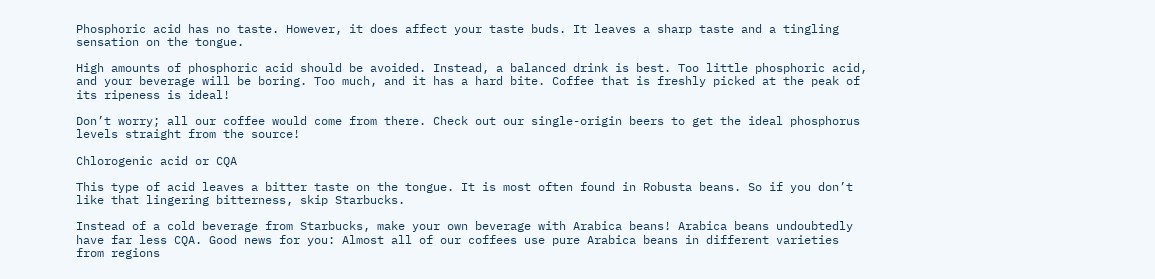Phosphoric acid has no taste. However, it does affect your taste buds. It leaves a sharp taste and a tingling sensation on the tongue.

High amounts of phosphoric acid should be avoided. Instead, a balanced drink is best. Too little phosphoric acid, and your beverage will be boring. Too much, and it has a hard bite. Coffee that is freshly picked at the peak of its ripeness is ideal!

Don’t worry; all our coffee would come from there. Check out our single-origin beers to get the ideal phosphorus levels straight from the source!

Chlorogenic acid or CQA

This type of acid leaves a bitter taste on the tongue. It is most often found in Robusta beans. So if you don’t like that lingering bitterness, skip Starbucks.

Instead of a cold beverage from Starbucks, make your own beverage with Arabica beans! Arabica beans undoubtedly have far less CQA. Good news for you: Almost all of our coffees use pure Arabica beans in different varieties from regions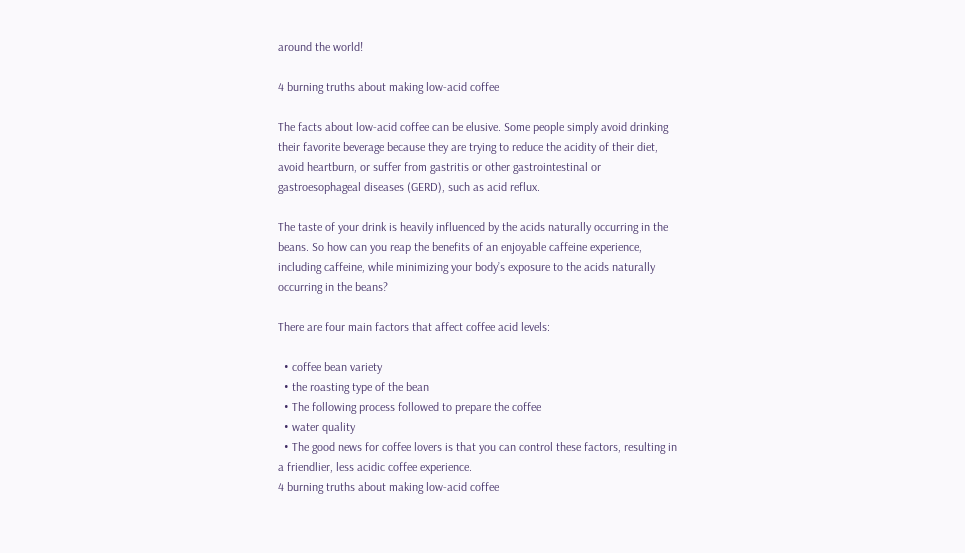around the world!

4 burning truths about making low-acid coffee

The facts about low-acid coffee can be elusive. Some people simply avoid drinking their favorite beverage because they are trying to reduce the acidity of their diet, avoid heartburn, or suffer from gastritis or other gastrointestinal or gastroesophageal diseases (GERD), such as acid reflux.

The taste of your drink is heavily influenced by the acids naturally occurring in the beans. So how can you reap the benefits of an enjoyable caffeine experience, including caffeine, while minimizing your body’s exposure to the acids naturally occurring in the beans?

There are four main factors that affect coffee acid levels:

  • coffee bean variety
  • the roasting type of the bean
  • The following process followed to prepare the coffee
  • water quality
  • The good news for coffee lovers is that you can control these factors, resulting in a friendlier, less acidic coffee experience.
4 burning truths about making low-acid coffee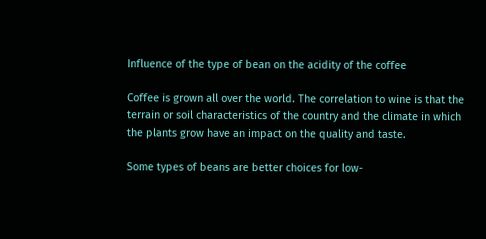Influence of the type of bean on the acidity of the coffee

Coffee is grown all over the world. The correlation to wine is that the terrain or soil characteristics of the country and the climate in which the plants grow have an impact on the quality and taste.

Some types of beans are better choices for low-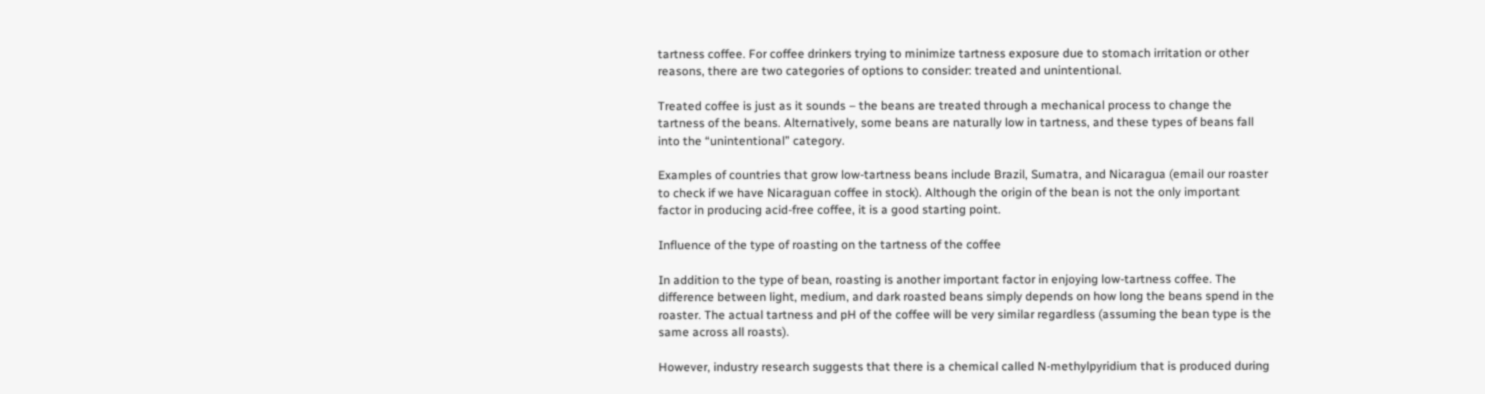tartness coffee. For coffee drinkers trying to minimize tartness exposure due to stomach irritation or other reasons, there are two categories of options to consider: treated and unintentional.

Treated coffee is just as it sounds – the beans are treated through a mechanical process to change the tartness of the beans. Alternatively, some beans are naturally low in tartness, and these types of beans fall into the “unintentional” category.

Examples of countries that grow low-tartness beans include Brazil, Sumatra, and Nicaragua (email our roaster to check if we have Nicaraguan coffee in stock). Although the origin of the bean is not the only important factor in producing acid-free coffee, it is a good starting point.

Influence of the type of roasting on the tartness of the coffee

In addition to the type of bean, roasting is another important factor in enjoying low-tartness coffee. The difference between light, medium, and dark roasted beans simply depends on how long the beans spend in the roaster. The actual tartness and pH of the coffee will be very similar regardless (assuming the bean type is the same across all roasts).

However, industry research suggests that there is a chemical called N-methylpyridium that is produced during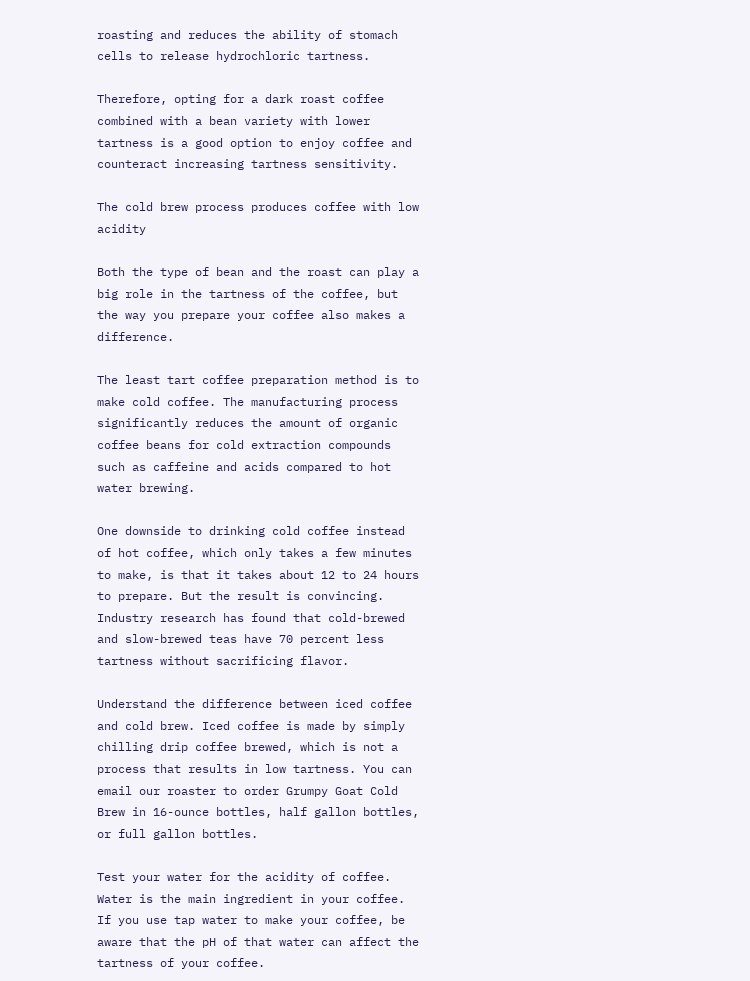roasting and reduces the ability of stomach cells to release hydrochloric tartness.

Therefore, opting for a dark roast coffee combined with a bean variety with lower tartness is a good option to enjoy coffee and counteract increasing tartness sensitivity.

The cold brew process produces coffee with low acidity

Both the type of bean and the roast can play a big role in the tartness of the coffee, but the way you prepare your coffee also makes a difference.

The least tart coffee preparation method is to make cold coffee. The manufacturing process significantly reduces the amount of organic coffee beans for cold extraction compounds such as caffeine and acids compared to hot water brewing.

One downside to drinking cold coffee instead of hot coffee, which only takes a few minutes to make, is that it takes about 12 to 24 hours to prepare. But the result is convincing. Industry research has found that cold-brewed and slow-brewed teas have 70 percent less tartness without sacrificing flavor.

Understand the difference between iced coffee and cold brew. Iced coffee is made by simply chilling drip coffee brewed, which is not a process that results in low tartness. You can email our roaster to order Grumpy Goat Cold Brew in 16-ounce bottles, half gallon bottles, or full gallon bottles.

Test your water for the acidity of coffee. Water is the main ingredient in your coffee. If you use tap water to make your coffee, be aware that the pH of that water can affect the tartness of your coffee.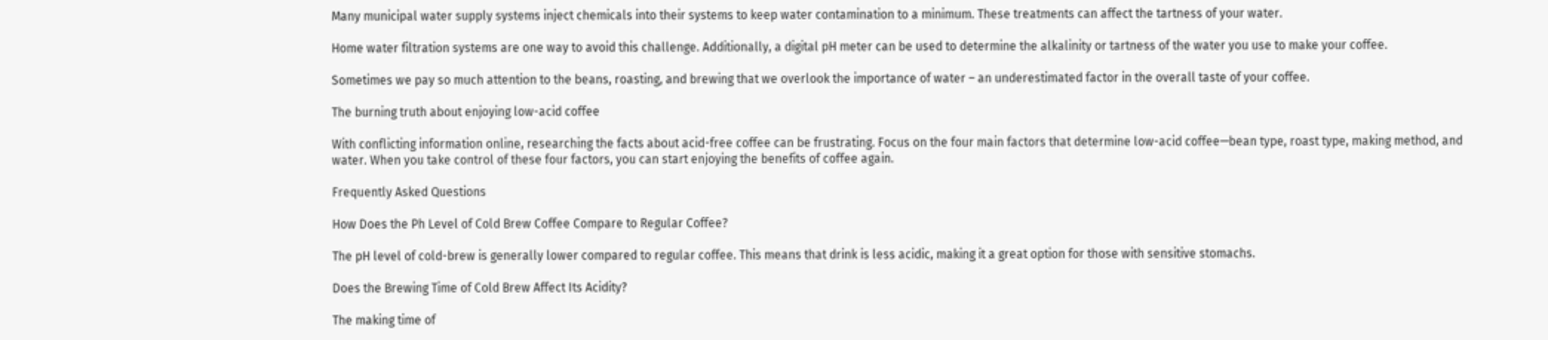Many municipal water supply systems inject chemicals into their systems to keep water contamination to a minimum. These treatments can affect the tartness of your water.

Home water filtration systems are one way to avoid this challenge. Additionally, a digital pH meter can be used to determine the alkalinity or tartness of the water you use to make your coffee.

Sometimes we pay so much attention to the beans, roasting, and brewing that we overlook the importance of water – an underestimated factor in the overall taste of your coffee.

The burning truth about enjoying low-acid coffee

With conflicting information online, researching the facts about acid-free coffee can be frustrating. Focus on the four main factors that determine low-acid coffee—bean type, roast type, making method, and water. When you take control of these four factors, you can start enjoying the benefits of coffee again.

Frequently Asked Questions

How Does the Ph Level of Cold Brew Coffee Compare to Regular Coffee?

The pH level of cold-brew is generally lower compared to regular coffee. This means that drink is less acidic, making it a great option for those with sensitive stomachs.

Does the Brewing Time of Cold Brew Affect Its Acidity?

The making time of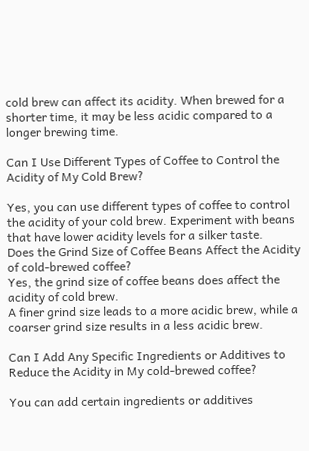cold brew can affect its acidity. When brewed for a shorter time, it may be less acidic compared to a longer brewing time.

Can I Use Different Types of Coffee to Control the Acidity of My Cold Brew?

Yes, you can use different types of coffee to control the acidity of your cold brew. Experiment with beans that have lower acidity levels for a silker taste.
Does the Grind Size of Coffee Beans Affect the Acidity of cold-brewed coffee?
Yes, the grind size of coffee beans does affect the acidity of cold brew.
A finer grind size leads to a more acidic brew, while a coarser grind size results in a less acidic brew.

Can I Add Any Specific Ingredients or Additives to Reduce the Acidity in My cold-brewed coffee?

You can add certain ingredients or additives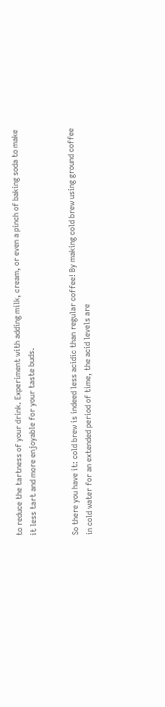to reduce the tartness of your drink. Experiment with adding milk, cream, or even a pinch of baking soda to make it less tart and more enjoyable for your taste buds.


So there you have it: cold brew is indeed less acidic than regular coffee! By making cold brew using ground coffee in cold water for an extended period of time, the acid levels are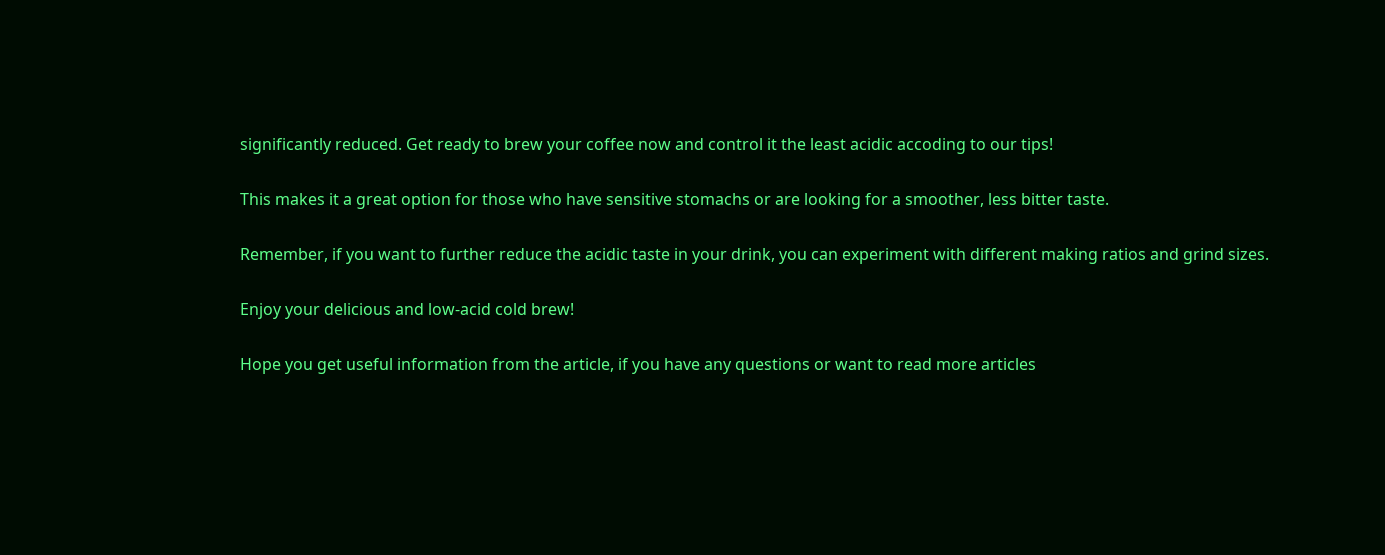significantly reduced. Get ready to brew your coffee now and control it the least acidic accoding to our tips!

This makes it a great option for those who have sensitive stomachs or are looking for a smoother, less bitter taste.

Remember, if you want to further reduce the acidic taste in your drink, you can experiment with different making ratios and grind sizes.

Enjoy your delicious and low-acid cold brew!

Hope you get useful information from the article, if you have any questions or want to read more articles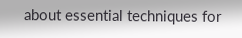about essential techniques for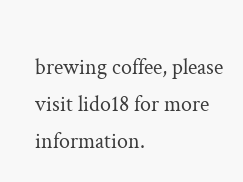brewing coffee, please visit lido18 for more information.